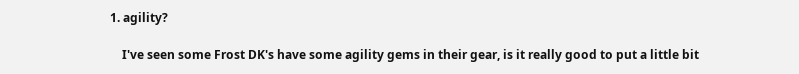1. agility?

    I've seen some Frost DK's have some agility gems in their gear, is it really good to put a little bit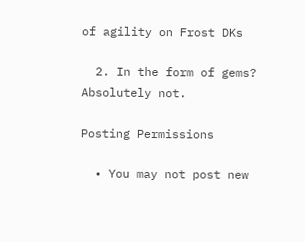of agility on Frost DKs

  2. In the form of gems? Absolutely not.

Posting Permissions

  • You may not post new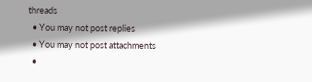threads
  • You may not post replies
  • You may not post attachments
  •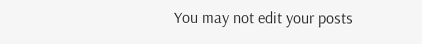You may not edit your posts